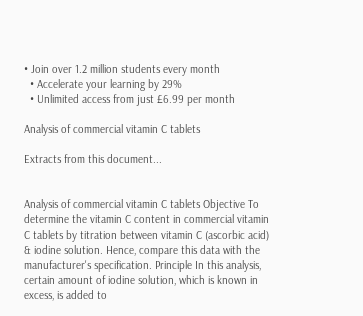• Join over 1.2 million students every month
  • Accelerate your learning by 29%
  • Unlimited access from just £6.99 per month

Analysis of commercial vitamin C tablets

Extracts from this document...


Analysis of commercial vitamin C tablets Objective To determine the vitamin C content in commercial vitamin C tablets by titration between vitamin C (ascorbic acid) & iodine solution. Hence, compare this data with the manufacturer's specification. Principle In this analysis, certain amount of iodine solution, which is known in excess, is added to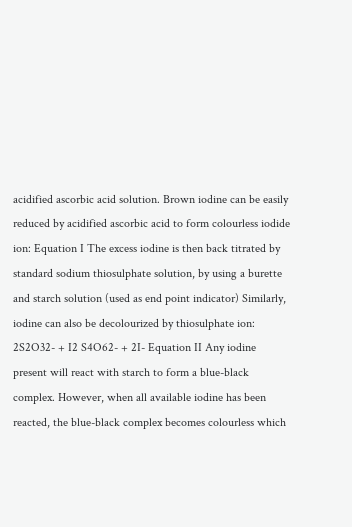acidified ascorbic acid solution. Brown iodine can be easily reduced by acidified ascorbic acid to form colourless iodide ion: Equation I The excess iodine is then back titrated by standard sodium thiosulphate solution, by using a burette and starch solution (used as end point indicator) Similarly, iodine can also be decolourized by thiosulphate ion: 2S2O32- + I2 S4O62- + 2I- Equation II Any iodine present will react with starch to form a blue-black complex. However, when all available iodine has been reacted, the blue-black complex becomes colourless which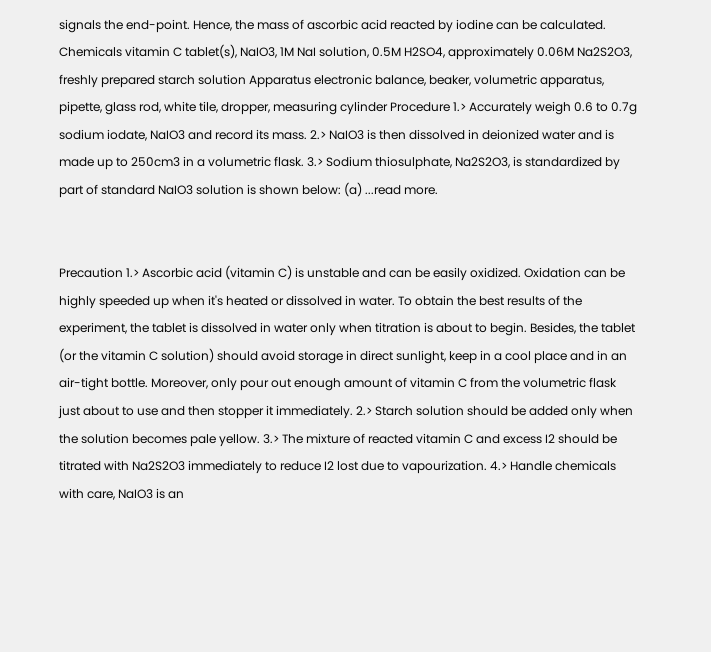signals the end-point. Hence, the mass of ascorbic acid reacted by iodine can be calculated. Chemicals vitamin C tablet(s), NaIO3, 1M NaI solution, 0.5M H2SO4, approximately 0.06M Na2S2O3, freshly prepared starch solution Apparatus electronic balance, beaker, volumetric apparatus, pipette, glass rod, white tile, dropper, measuring cylinder Procedure 1.> Accurately weigh 0.6 to 0.7g sodium iodate, NaIO3 and record its mass. 2.> NaIO3 is then dissolved in deionized water and is made up to 250cm3 in a volumetric flask. 3.> Sodium thiosulphate, Na2S2O3, is standardized by part of standard NaIO3 solution is shown below: (a) ...read more.


Precaution 1.> Ascorbic acid (vitamin C) is unstable and can be easily oxidized. Oxidation can be highly speeded up when it's heated or dissolved in water. To obtain the best results of the experiment, the tablet is dissolved in water only when titration is about to begin. Besides, the tablet (or the vitamin C solution) should avoid storage in direct sunlight, keep in a cool place and in an air-tight bottle. Moreover, only pour out enough amount of vitamin C from the volumetric flask just about to use and then stopper it immediately. 2.> Starch solution should be added only when the solution becomes pale yellow. 3.> The mixture of reacted vitamin C and excess I2 should be titrated with Na2S2O3 immediately to reduce I2 lost due to vapourization. 4.> Handle chemicals with care, NaIO3 is an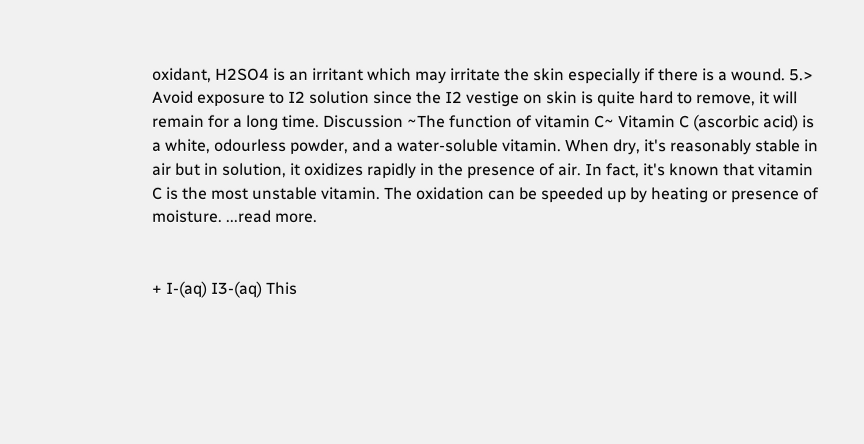oxidant, H2SO4 is an irritant which may irritate the skin especially if there is a wound. 5.> Avoid exposure to I2 solution since the I2 vestige on skin is quite hard to remove, it will remain for a long time. Discussion ~The function of vitamin C~ Vitamin C (ascorbic acid) is a white, odourless powder, and a water-soluble vitamin. When dry, it's reasonably stable in air but in solution, it oxidizes rapidly in the presence of air. In fact, it's known that vitamin C is the most unstable vitamin. The oxidation can be speeded up by heating or presence of moisture. ...read more.


+ I-(aq) I3-(aq) This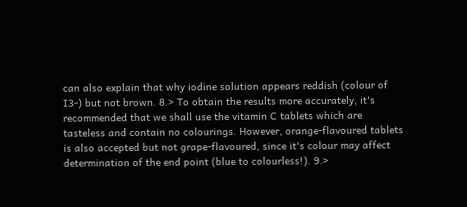can also explain that why iodine solution appears reddish (colour of I3-) but not brown. 8.> To obtain the results more accurately, it's recommended that we shall use the vitamin C tablets which are tasteless and contain no colourings. However, orange-flavoured tablets is also accepted but not grape-flavoured, since it's colour may affect determination of the end point (blue to colourless!). 9.>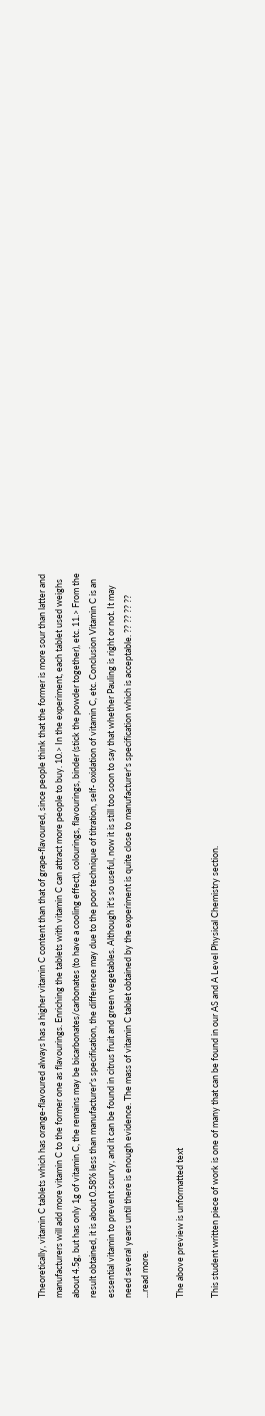Theoretically, vitamin C tablets which has orange-flavoured always has a higher vitamin C content than that of grape-flavoured, since people think that the former is more sour than latter and manufacturers will add more vitamin C to the former one as flavourings. Enriching the tablets with vitamin C can attract more people to buy. 10.> In the experiment, each tablet used weighs about 4.5g, but has only 1g of vitamin C, the remains may be bicarbonates/carbonates (to have a cooling effect), colourings, flavourings, binder (stick the powder together), etc. 11.> From the result obtained, it is about 0.58% less than manufacturer's specification, the difference may due to the poor technique of titration, self- oxidation of vitamin C, etc. Conclusion Vitamin C is an essential vitamin to prevent scurvy, and it can be found in citrus fruit and green vegetables. Although it's so useful, now it is still too soon to say that whether Pauling is right or not. It may need several years until there is enough evidence. The mass of vitamin C tablet obtained by the experiment is quite close to manufacturer's specification which is acceptable. ?? ?? ?? ?? ...read more.

The above preview is unformatted text

This student written piece of work is one of many that can be found in our AS and A Level Physical Chemistry section.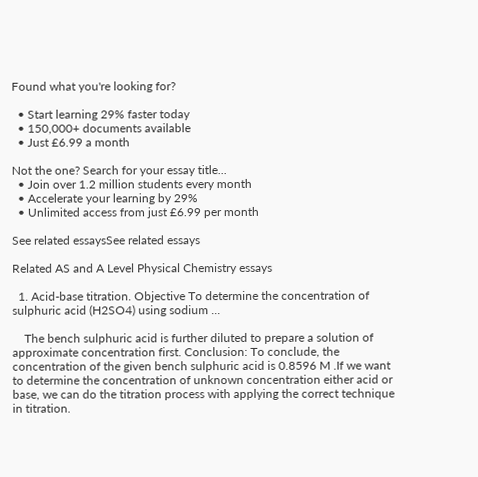Found what you're looking for?

  • Start learning 29% faster today
  • 150,000+ documents available
  • Just £6.99 a month

Not the one? Search for your essay title...
  • Join over 1.2 million students every month
  • Accelerate your learning by 29%
  • Unlimited access from just £6.99 per month

See related essaysSee related essays

Related AS and A Level Physical Chemistry essays

  1. Acid-base titration. Objective To determine the concentration of sulphuric acid (H2SO4) using sodium ...

    The bench sulphuric acid is further diluted to prepare a solution of approximate concentration first. Conclusion: To conclude, the concentration of the given bench sulphuric acid is 0.8596 M .If we want to determine the concentration of unknown concentration either acid or base, we can do the titration process with applying the correct technique in titration.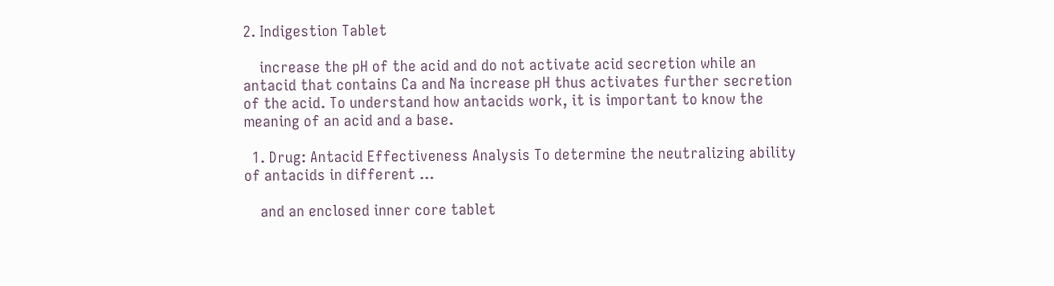2. Indigestion Tablet

    increase the pH of the acid and do not activate acid secretion while an antacid that contains Ca and Na increase pH thus activates further secretion of the acid. To understand how antacids work, it is important to know the meaning of an acid and a base.

  1. Drug: Antacid Effectiveness Analysis To determine the neutralizing ability of antacids in different ...

    and an enclosed inner core tablet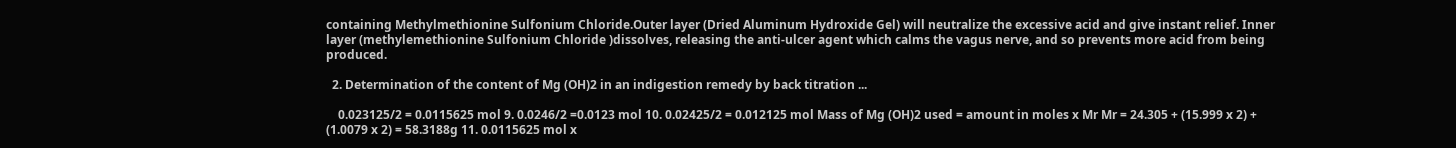containing Methylmethionine Sulfonium Chloride.Outer layer (Dried Aluminum Hydroxide Gel) will neutralize the excessive acid and give instant relief. Inner layer (methylemethionine Sulfonium Chloride )dissolves, releasing the anti-ulcer agent which calms the vagus nerve, and so prevents more acid from being produced.

  2. Determination of the content of Mg (OH)2 in an indigestion remedy by back titration ...

    0.023125/2 = 0.0115625 mol 9. 0.0246/2 =0.0123 mol 10. 0.02425/2 = 0.012125 mol Mass of Mg (OH)2 used = amount in moles x Mr Mr = 24.305 + (15.999 x 2) + (1.0079 x 2) = 58.3188g 11. 0.0115625 mol x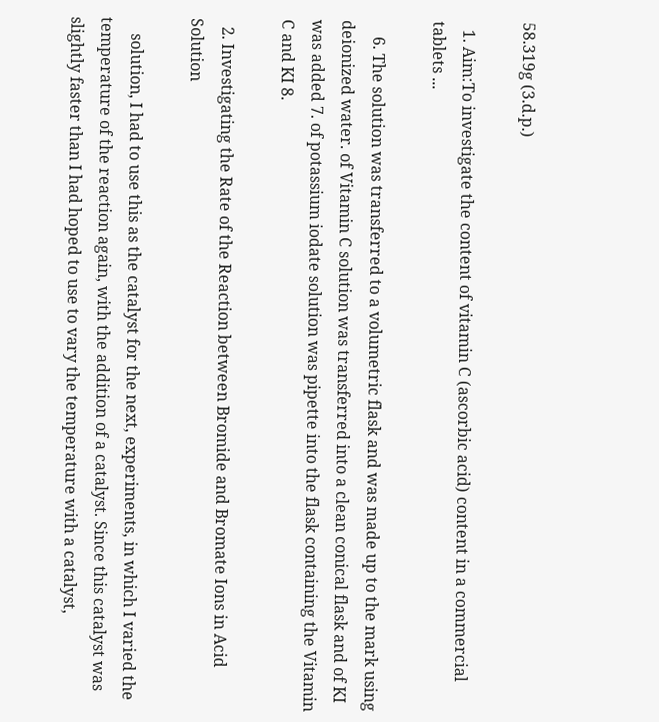58.319g (3.d.p.)

  1. Aim:To investigate the content of vitamin C (ascorbic acid) content in a commercial tablets ...

    6. The solution was transferred to a volumetric flask and was made up to the mark using deionized water. of Vitamin C solution was transferred into a clean conical flask and of KI was added 7. of potassium iodate solution was pipette into the flask containing the Vitamin C and KI 8.

  2. Investigating the Rate of the Reaction between Bromide and Bromate Ions in Acid Solution

    solution, I had to use this as the catalyst for the next, experiments, in which I varied the temperature of the reaction again, with the addition of a catalyst. Since this catalyst was slightly faster than I had hoped to use to vary the temperature with a catalyst,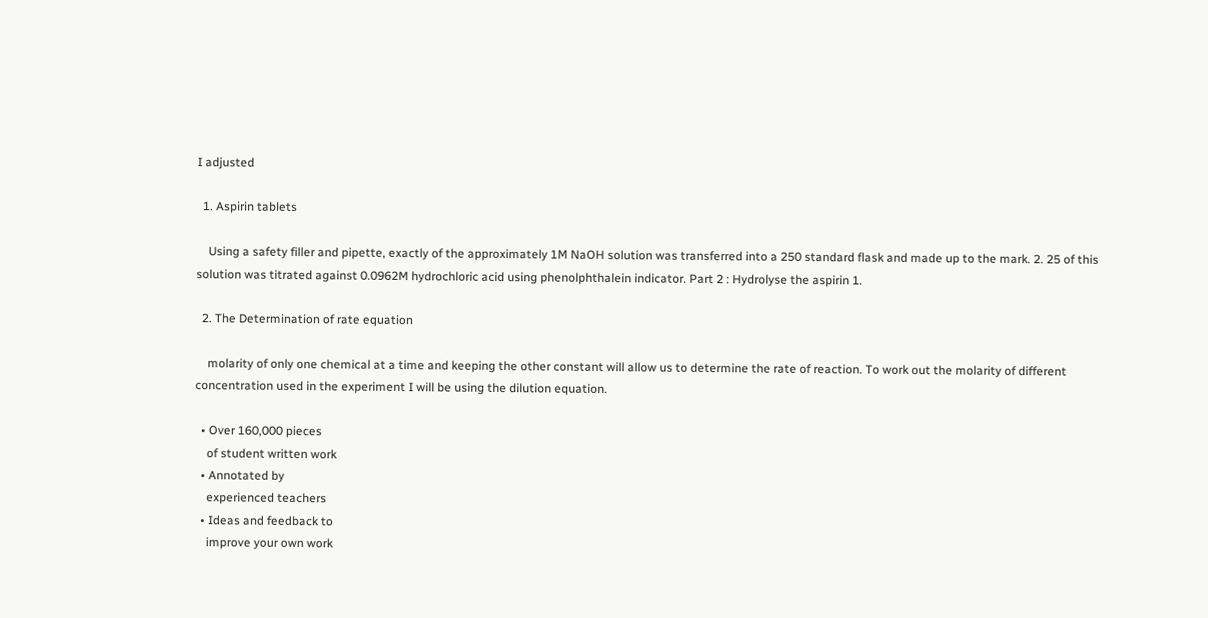I adjusted

  1. Aspirin tablets

    Using a safety filler and pipette, exactly of the approximately 1M NaOH solution was transferred into a 250 standard flask and made up to the mark. 2. 25 of this solution was titrated against 0.0962M hydrochloric acid using phenolphthalein indicator. Part 2 : Hydrolyse the aspirin 1.

  2. The Determination of rate equation

    molarity of only one chemical at a time and keeping the other constant will allow us to determine the rate of reaction. To work out the molarity of different concentration used in the experiment I will be using the dilution equation.

  • Over 160,000 pieces
    of student written work
  • Annotated by
    experienced teachers
  • Ideas and feedback to
    improve your own work